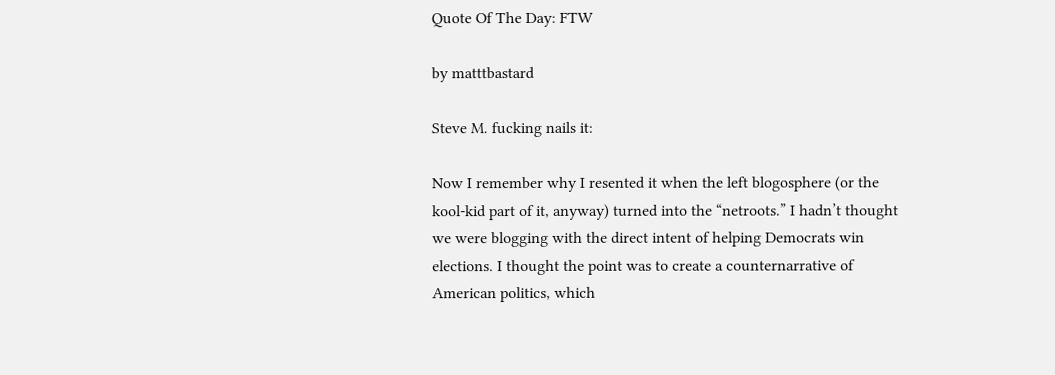Quote Of The Day: FTW

by matttbastard

Steve M. fucking nails it:

Now I remember why I resented it when the left blogosphere (or the kool-kid part of it, anyway) turned into the “netroots.” I hadn’t thought we were blogging with the direct intent of helping Democrats win elections. I thought the point was to create a counternarrative of American politics, which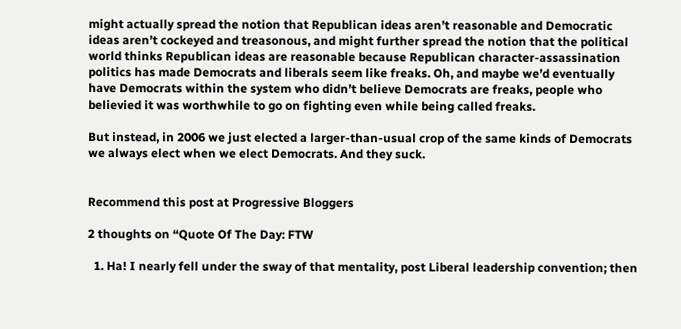might actually spread the notion that Republican ideas aren’t reasonable and Democratic ideas aren’t cockeyed and treasonous, and might further spread the notion that the political world thinks Republican ideas are reasonable because Republican character-assassination politics has made Democrats and liberals seem like freaks. Oh, and maybe we’d eventually have Democrats within the system who didn’t believe Democrats are freaks, people who believied it was worthwhile to go on fighting even while being called freaks.

But instead, in 2006 we just elected a larger-than-usual crop of the same kinds of Democrats we always elect when we elect Democrats. And they suck.


Recommend this post at Progressive Bloggers

2 thoughts on “Quote Of The Day: FTW

  1. Ha! I nearly fell under the sway of that mentality, post Liberal leadership convention; then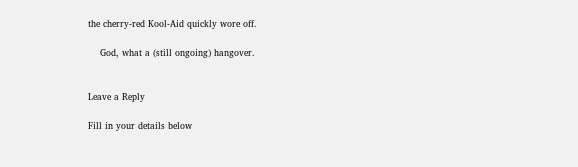the cherry-red Kool-Aid quickly wore off.

    God, what a (still ongoing) hangover.


Leave a Reply

Fill in your details below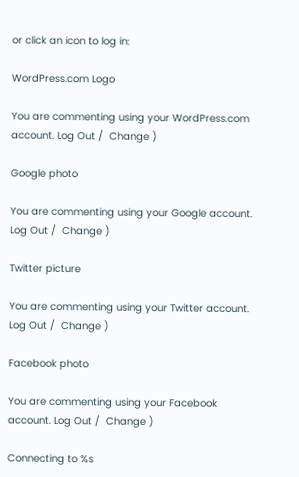or click an icon to log in:

WordPress.com Logo

You are commenting using your WordPress.com account. Log Out /  Change )

Google photo

You are commenting using your Google account. Log Out /  Change )

Twitter picture

You are commenting using your Twitter account. Log Out /  Change )

Facebook photo

You are commenting using your Facebook account. Log Out /  Change )

Connecting to %s